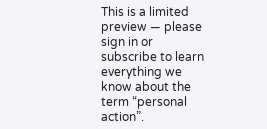This is a limited preview — please sign in or subscribe to learn everything we know about the term “personal action”.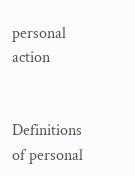personal action


Definitions of personal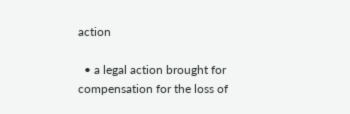action

  • a legal action brought for compensation for the loss of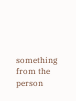something from the person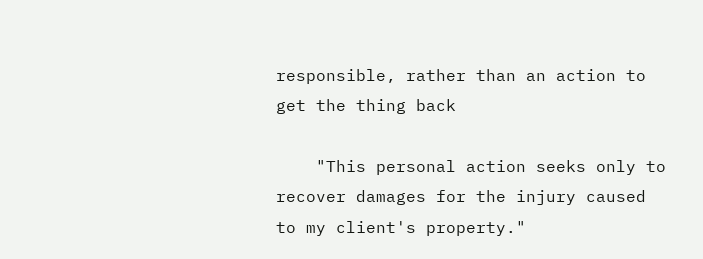responsible, rather than an action to get the thing back

    "This personal action seeks only to recover damages for the injury caused to my client's property."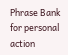Phrase Bank for personal action